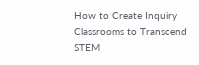How to Create Inquiry Classrooms to Transcend STEM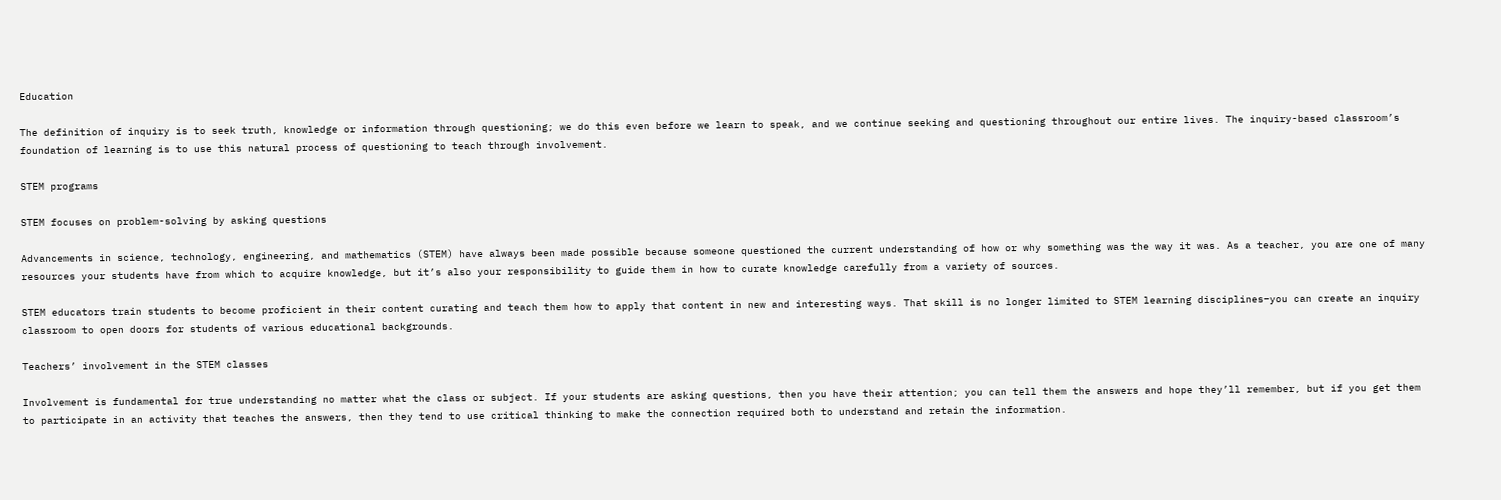Education

The definition of inquiry is to seek truth, knowledge or information through questioning; we do this even before we learn to speak, and we continue seeking and questioning throughout our entire lives. The inquiry-based classroom’s foundation of learning is to use this natural process of questioning to teach through involvement.

STEM programs

STEM focuses on problem-solving by asking questions

Advancements in science, technology, engineering, and mathematics (STEM) have always been made possible because someone questioned the current understanding of how or why something was the way it was. As a teacher, you are one of many resources your students have from which to acquire knowledge, but it’s also your responsibility to guide them in how to curate knowledge carefully from a variety of sources.

STEM educators train students to become proficient in their content curating and teach them how to apply that content in new and interesting ways. That skill is no longer limited to STEM learning disciplines–you can create an inquiry classroom to open doors for students of various educational backgrounds.

Teachers’ involvement in the STEM classes

Involvement is fundamental for true understanding no matter what the class or subject. If your students are asking questions, then you have their attention; you can tell them the answers and hope they’ll remember, but if you get them to participate in an activity that teaches the answers, then they tend to use critical thinking to make the connection required both to understand and retain the information.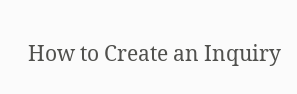How to Create an Inquiry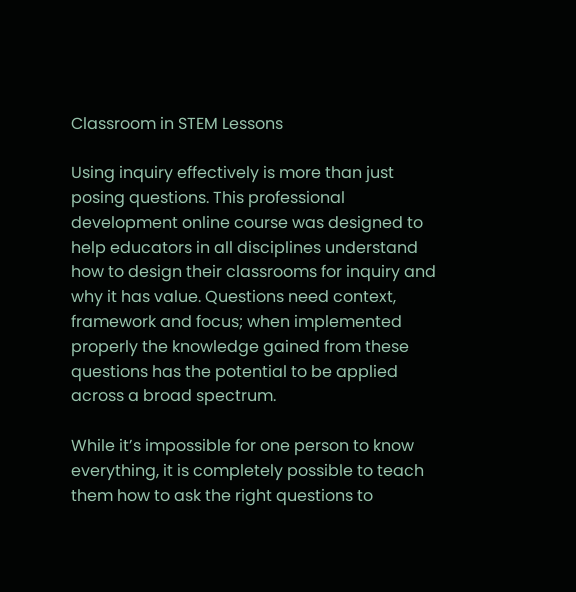Classroom in STEM Lessons

Using inquiry effectively is more than just posing questions. This professional development online course was designed to help educators in all disciplines understand how to design their classrooms for inquiry and why it has value. Questions need context, framework and focus; when implemented properly the knowledge gained from these questions has the potential to be applied across a broad spectrum.

While it’s impossible for one person to know everything, it is completely possible to teach them how to ask the right questions to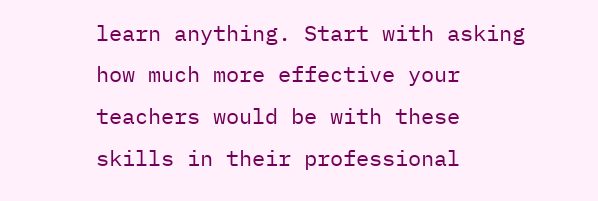learn anything. Start with asking how much more effective your teachers would be with these skills in their professional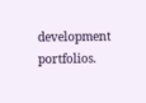development portfolios.